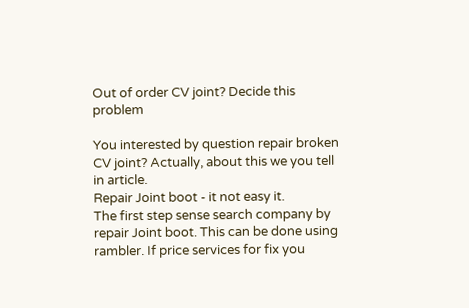Out of order CV joint? Decide this problem

You interested by question repair broken CV joint? Actually, about this we you tell in article.
Repair Joint boot - it not easy it.
The first step sense search company by repair Joint boot. This can be done using rambler. If price services for fix you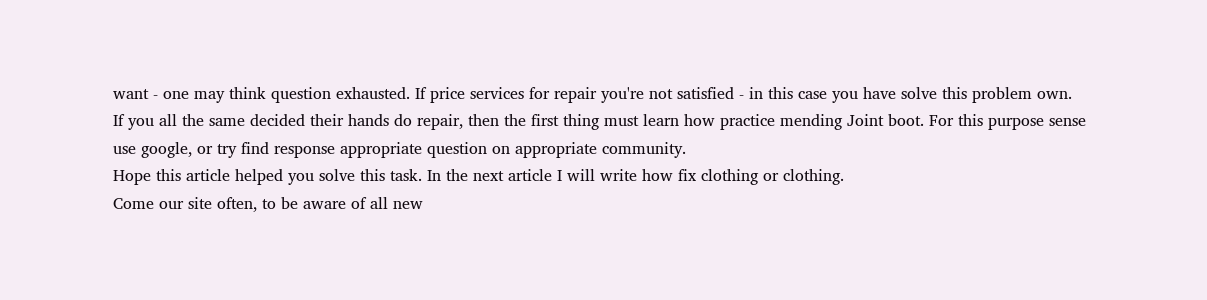want - one may think question exhausted. If price services for repair you're not satisfied - in this case you have solve this problem own.
If you all the same decided their hands do repair, then the first thing must learn how practice mending Joint boot. For this purpose sense use google, or try find response appropriate question on appropriate community.
Hope this article helped you solve this task. In the next article I will write how fix clothing or clothing.
Come our site often, to be aware of all new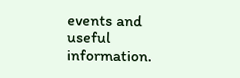events and useful information.